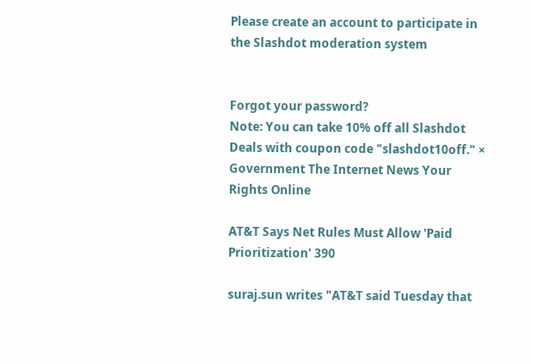Please create an account to participate in the Slashdot moderation system


Forgot your password?
Note: You can take 10% off all Slashdot Deals with coupon code "slashdot10off." ×
Government The Internet News Your Rights Online

AT&T Says Net Rules Must Allow 'Paid Prioritization' 390

suraj.sun writes "AT&T said Tuesday that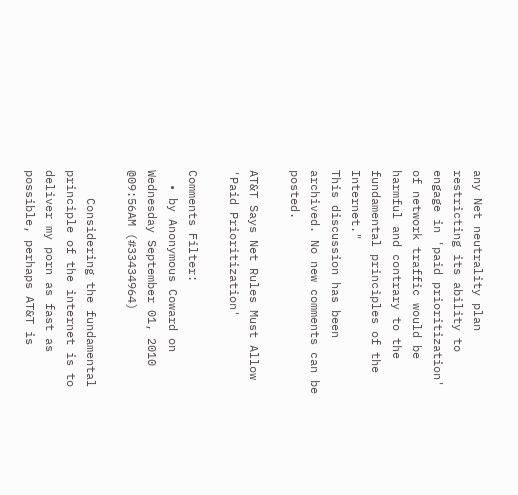any Net neutrality plan restricting its ability to engage in 'paid prioritization' of network traffic would be harmful and contrary to the fundamental principles of the Internet."
This discussion has been archived. No new comments can be posted.

AT&T Says Net Rules Must Allow 'Paid Prioritization'

Comments Filter:
  • by Anonymous Coward on Wednesday September 01, 2010 @09:56AM (#33434964)

    Considering the fundamental principle of the internet is to deliver my porn as fast as possible, perhaps AT&T is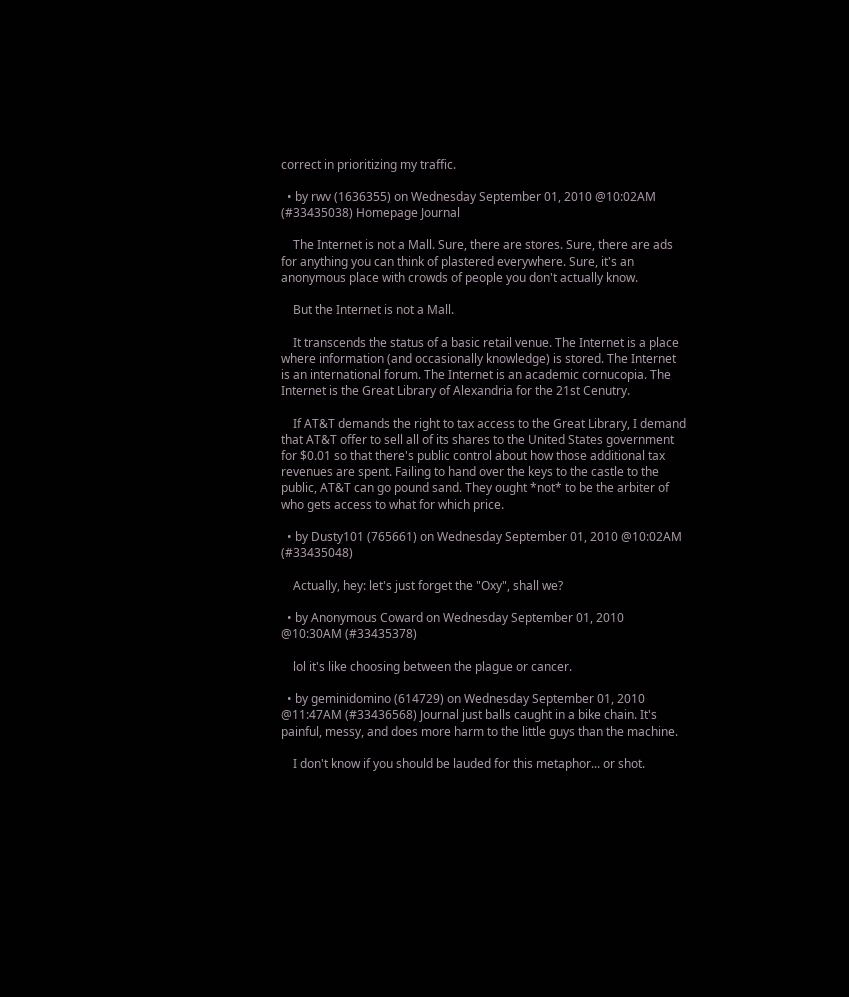correct in prioritizing my traffic.

  • by rwv (1636355) on Wednesday September 01, 2010 @10:02AM (#33435038) Homepage Journal

    The Internet is not a Mall. Sure, there are stores. Sure, there are ads for anything you can think of plastered everywhere. Sure, it's an anonymous place with crowds of people you don't actually know.

    But the Internet is not a Mall.

    It transcends the status of a basic retail venue. The Internet is a place where information (and occasionally knowledge) is stored. The Internet is an international forum. The Internet is an academic cornucopia. The Internet is the Great Library of Alexandria for the 21st Cenutry.

    If AT&T demands the right to tax access to the Great Library, I demand that AT&T offer to sell all of its shares to the United States government for $0.01 so that there's public control about how those additional tax revenues are spent. Failing to hand over the keys to the castle to the public, AT&T can go pound sand. They ought *not* to be the arbiter of who gets access to what for which price.

  • by Dusty101 (765661) on Wednesday September 01, 2010 @10:02AM (#33435048)

    Actually, hey: let's just forget the "Oxy", shall we?

  • by Anonymous Coward on Wednesday September 01, 2010 @10:30AM (#33435378)

    lol it's like choosing between the plague or cancer.

  • by geminidomino (614729) on Wednesday September 01, 2010 @11:47AM (#33436568) Journal just balls caught in a bike chain. It's painful, messy, and does more harm to the little guys than the machine.

    I don't know if you should be lauded for this metaphor... or shot.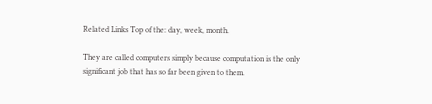Related Links Top of the: day, week, month.

They are called computers simply because computation is the only significant job that has so far been given to them.